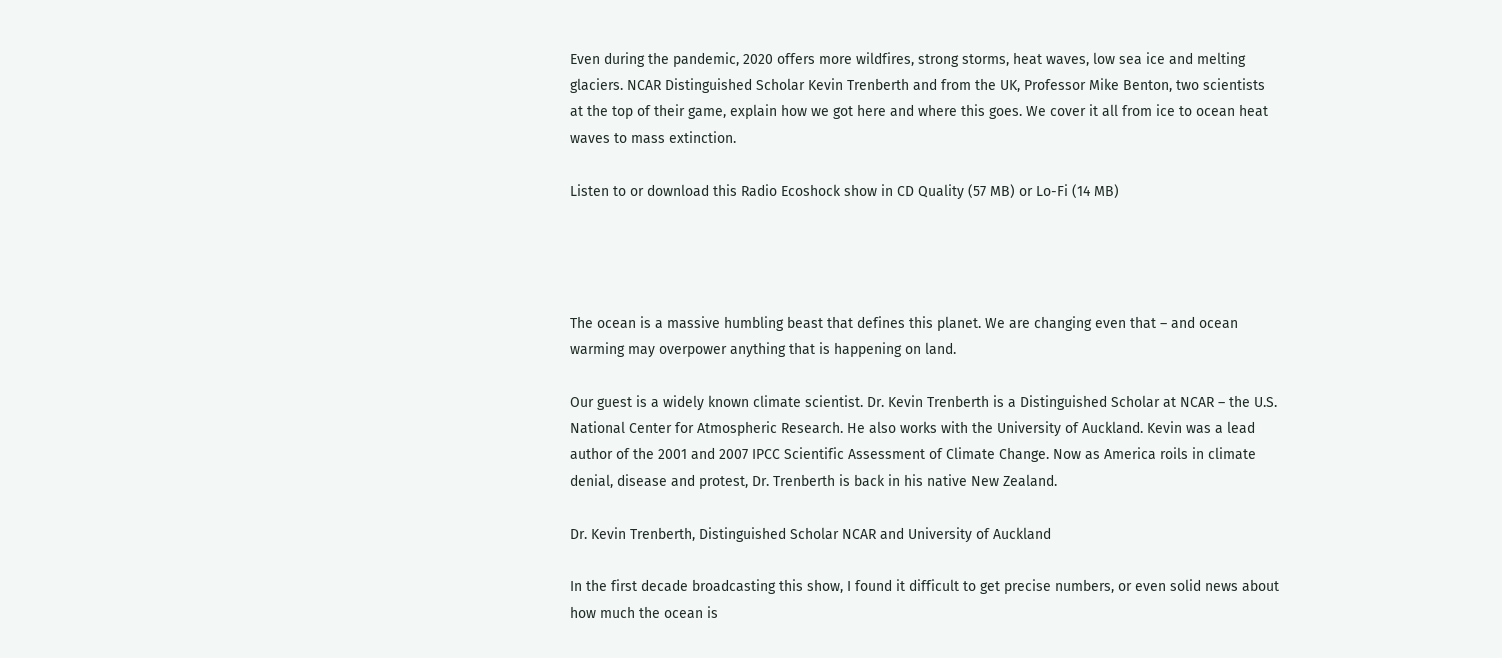Even during the pandemic, 2020 offers more wildfires, strong storms, heat waves, low sea ice and melting glaciers. NCAR Distinguished Scholar Kevin Trenberth and from the UK, Professor Mike Benton, two scientists at the top of their game, explain how we got here and where this goes. We cover it all from ice to ocean heat waves to mass extinction.

Listen to or download this Radio Ecoshock show in CD Quality (57 MB) or Lo-Fi (14 MB)




The ocean is a massive humbling beast that defines this planet. We are changing even that – and ocean warming may overpower anything that is happening on land.

Our guest is a widely known climate scientist. Dr. Kevin Trenberth is a Distinguished Scholar at NCAR – the U.S. National Center for Atmospheric Research. He also works with the University of Auckland. Kevin was a lead author of the 2001 and 2007 IPCC Scientific Assessment of Climate Change. Now as America roils in climate denial, disease and protest, Dr. Trenberth is back in his native New Zealand.

Dr. Kevin Trenberth, Distinguished Scholar NCAR and University of Auckland

In the first decade broadcasting this show, I found it difficult to get precise numbers, or even solid news about how much the ocean is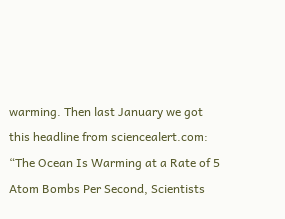warming. Then last January we got this headline from sciencealert.com: “The Ocean Is Warming at a Rate of 5 Atom Bombs Per Second, Scientists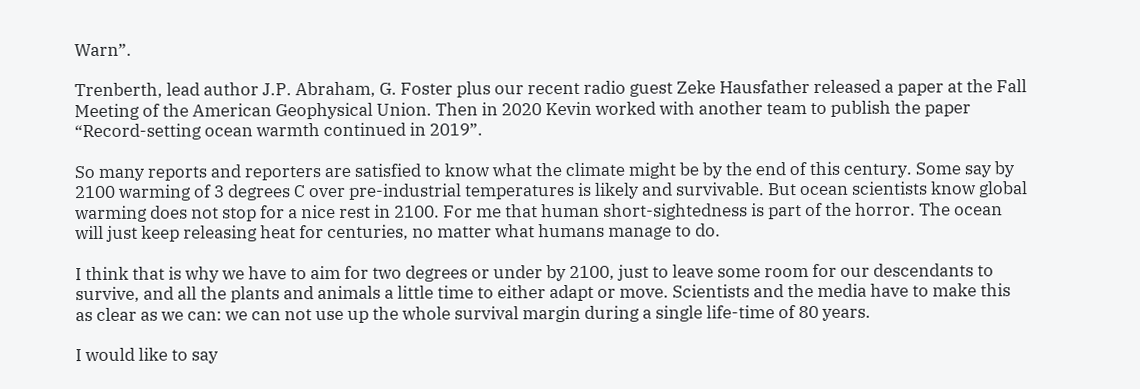Warn”.

Trenberth, lead author J.P. Abraham, G. Foster plus our recent radio guest Zeke Hausfather released a paper at the Fall Meeting of the American Geophysical Union. Then in 2020 Kevin worked with another team to publish the paper “Record-setting ocean warmth continued in 2019”.

So many reports and reporters are satisfied to know what the climate might be by the end of this century. Some say by 2100 warming of 3 degrees C over pre-industrial temperatures is likely and survivable. But ocean scientists know global warming does not stop for a nice rest in 2100. For me that human short-sightedness is part of the horror. The ocean will just keep releasing heat for centuries, no matter what humans manage to do.

I think that is why we have to aim for two degrees or under by 2100, just to leave some room for our descendants to survive, and all the plants and animals a little time to either adapt or move. Scientists and the media have to make this as clear as we can: we can not use up the whole survival margin during a single life-time of 80 years.

I would like to say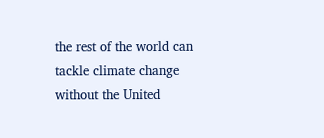the rest of the world can tackle climate change without the United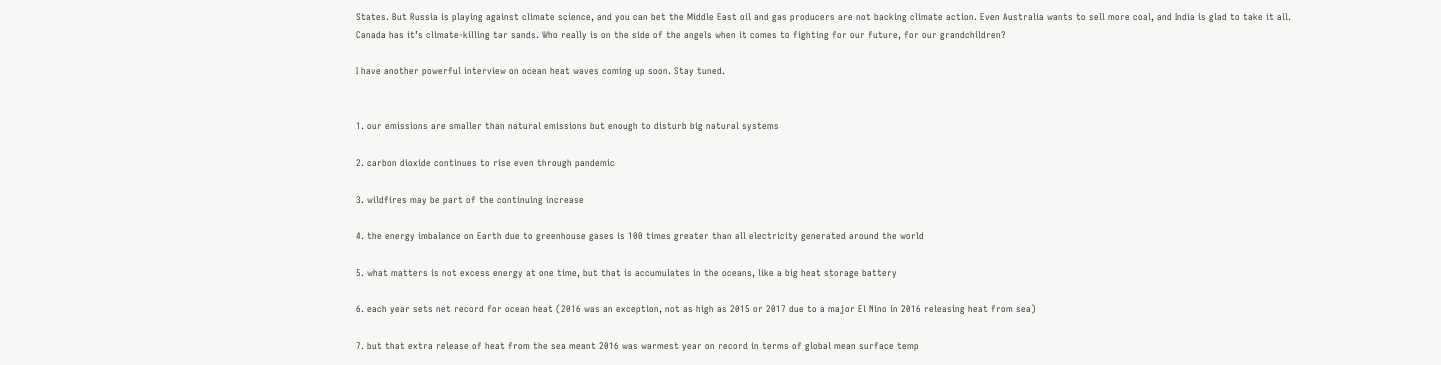States. But Russia is playing against climate science, and you can bet the Middle East oil and gas producers are not backing climate action. Even Australia wants to sell more coal, and India is glad to take it all. Canada has it’s climate-killing tar sands. Who really is on the side of the angels when it comes to fighting for our future, for our grandchildren?

I have another powerful interview on ocean heat waves coming up soon. Stay tuned.


1. our emissions are smaller than natural emissions but enough to disturb big natural systems

2. carbon dioxide continues to rise even through pandemic

3. wildfires may be part of the continuing increase

4. the energy imbalance on Earth due to greenhouse gases is 100 times greater than all electricity generated around the world

5. what matters is not excess energy at one time, but that is accumulates in the oceans, like a big heat storage battery

6. each year sets net record for ocean heat (2016 was an exception, not as high as 2015 or 2017 due to a major El Nino in 2016 releasing heat from sea)

7. but that extra release of heat from the sea meant 2016 was warmest year on record in terms of global mean surface temp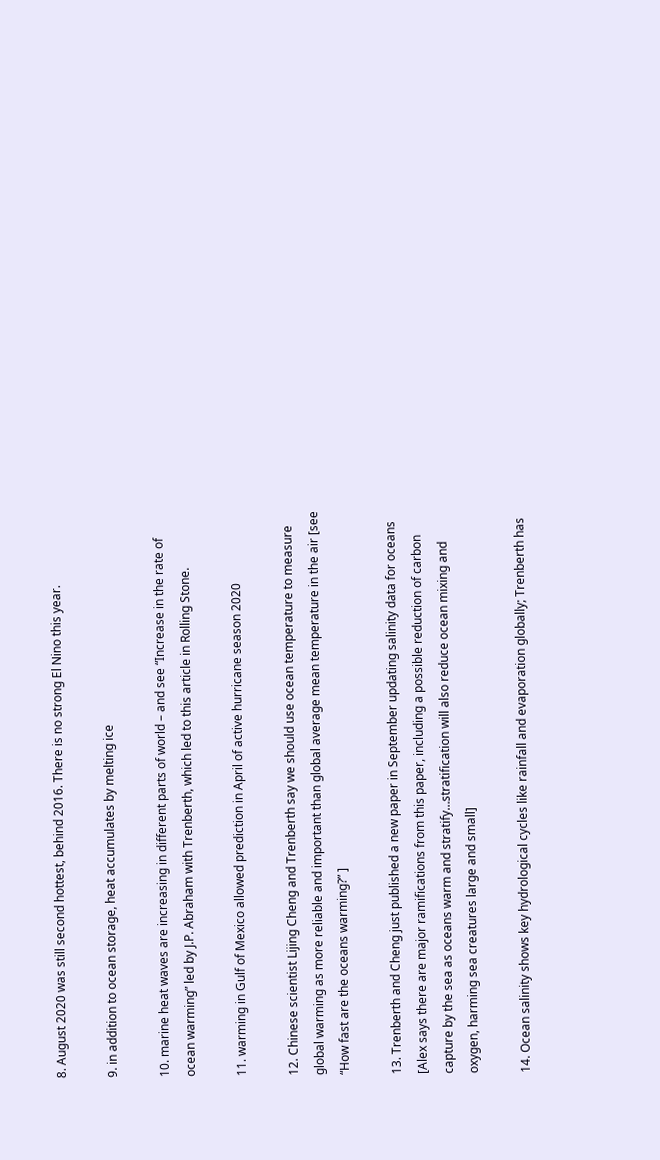8. August 2020 was still second hottest, behind 2016. There is no strong El Nino this year.

9. in addition to ocean storage, heat accumulates by melting ice

10. marine heat waves are increasing in different parts of world – and see “Increase in the rate of ocean warming” led by J.P. Abraham with Trenberth, which led to this article in Rolling Stone.

11. warming in Gulf of Mexico allowed prediction in April of active hurricane season 2020

12. Chinese scientist Lijing Cheng and Trenberth say we should use ocean temperature to measure global warming as more reliable and important than global average mean temperature in the air [see “How fast are the oceans warming?” ]

13. Trenberth and Cheng just published a new paper in September updating salinity data for oceans [Alex says there are major ramifications from this paper, including a possible reduction of carbon capture by the sea as oceans warm and stratify…stratification will also reduce ocean mixing and oxygen, harming sea creatures large and small]

14. Ocean salinity shows key hydrological cycles like rainfall and evaporation globally; Trenberth has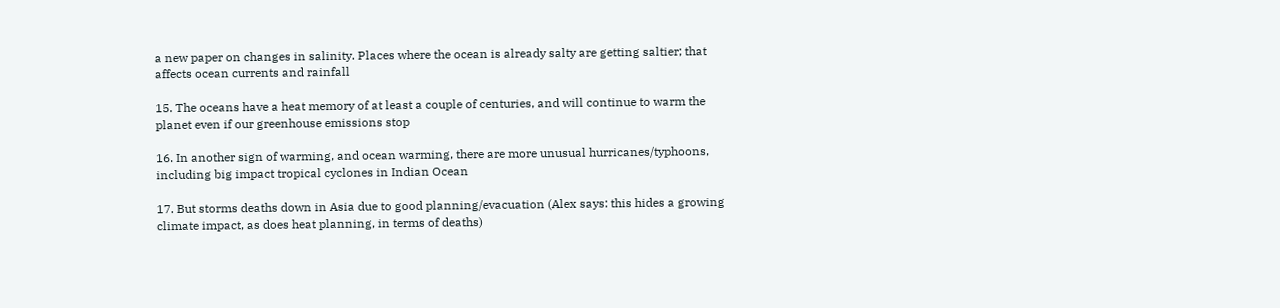a new paper on changes in salinity. Places where the ocean is already salty are getting saltier; that affects ocean currents and rainfall

15. The oceans have a heat memory of at least a couple of centuries, and will continue to warm the planet even if our greenhouse emissions stop

16. In another sign of warming, and ocean warming, there are more unusual hurricanes/typhoons, including big impact tropical cyclones in Indian Ocean

17. But storms deaths down in Asia due to good planning/evacuation (Alex says: this hides a growing climate impact, as does heat planning, in terms of deaths)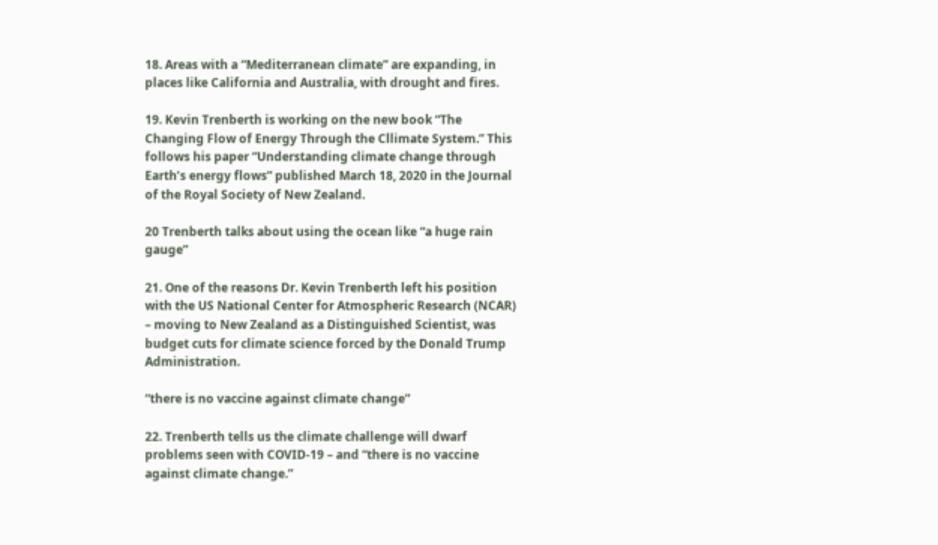18. Areas with a “Mediterranean climate” are expanding, in places like California and Australia, with drought and fires.

19. Kevin Trenberth is working on the new book “The Changing Flow of Energy Through the Cllimate System.” This follows his paper “Understanding climate change through Earth’s energy flows” published March 18, 2020 in the Journal of the Royal Society of New Zealand.

20 Trenberth talks about using the ocean like “a huge rain gauge”

21. One of the reasons Dr. Kevin Trenberth left his position with the US National Center for Atmospheric Research (NCAR) – moving to New Zealand as a Distinguished Scientist, was budget cuts for climate science forced by the Donald Trump Administration.

“there is no vaccine against climate change”

22. Trenberth tells us the climate challenge will dwarf problems seen with COVID-19 – and “there is no vaccine against climate change.”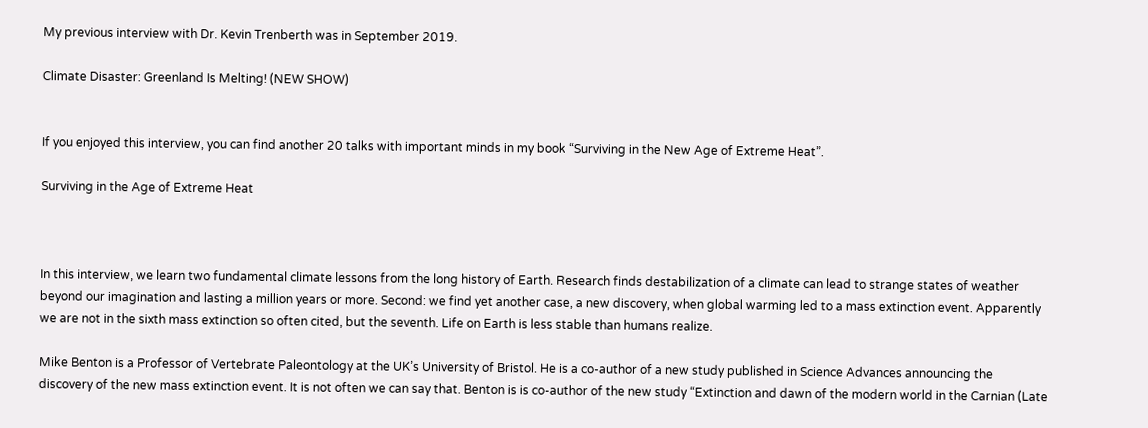My previous interview with Dr. Kevin Trenberth was in September 2019.

Climate Disaster: Greenland Is Melting! (NEW SHOW)


If you enjoyed this interview, you can find another 20 talks with important minds in my book “Surviving in the New Age of Extreme Heat”.

Surviving in the Age of Extreme Heat



In this interview, we learn two fundamental climate lessons from the long history of Earth. Research finds destabilization of a climate can lead to strange states of weather beyond our imagination and lasting a million years or more. Second: we find yet another case, a new discovery, when global warming led to a mass extinction event. Apparently we are not in the sixth mass extinction so often cited, but the seventh. Life on Earth is less stable than humans realize.

Mike Benton is a Professor of Vertebrate Paleontology at the UK’s University of Bristol. He is a co-author of a new study published in Science Advances announcing the discovery of the new mass extinction event. It is not often we can say that. Benton is is co-author of the new study “Extinction and dawn of the modern world in the Carnian (Late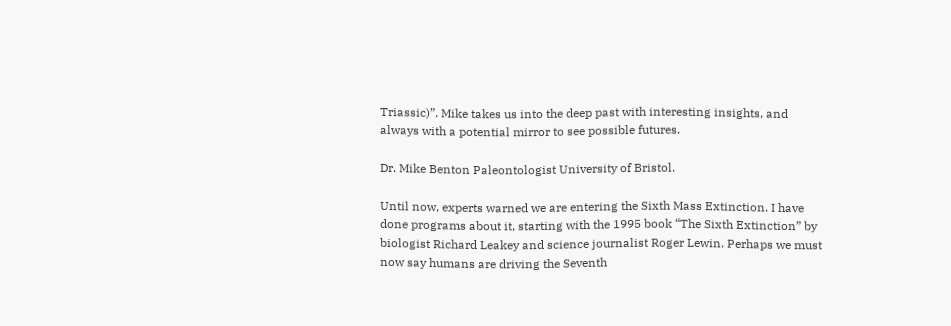Triassic)”. Mike takes us into the deep past with interesting insights, and always with a potential mirror to see possible futures.

Dr. Mike Benton Paleontologist University of Bristol.

Until now, experts warned we are entering the Sixth Mass Extinction. I have done programs about it, starting with the 1995 book “The Sixth Extinction” by biologist Richard Leakey and science journalist Roger Lewin. Perhaps we must now say humans are driving the Seventh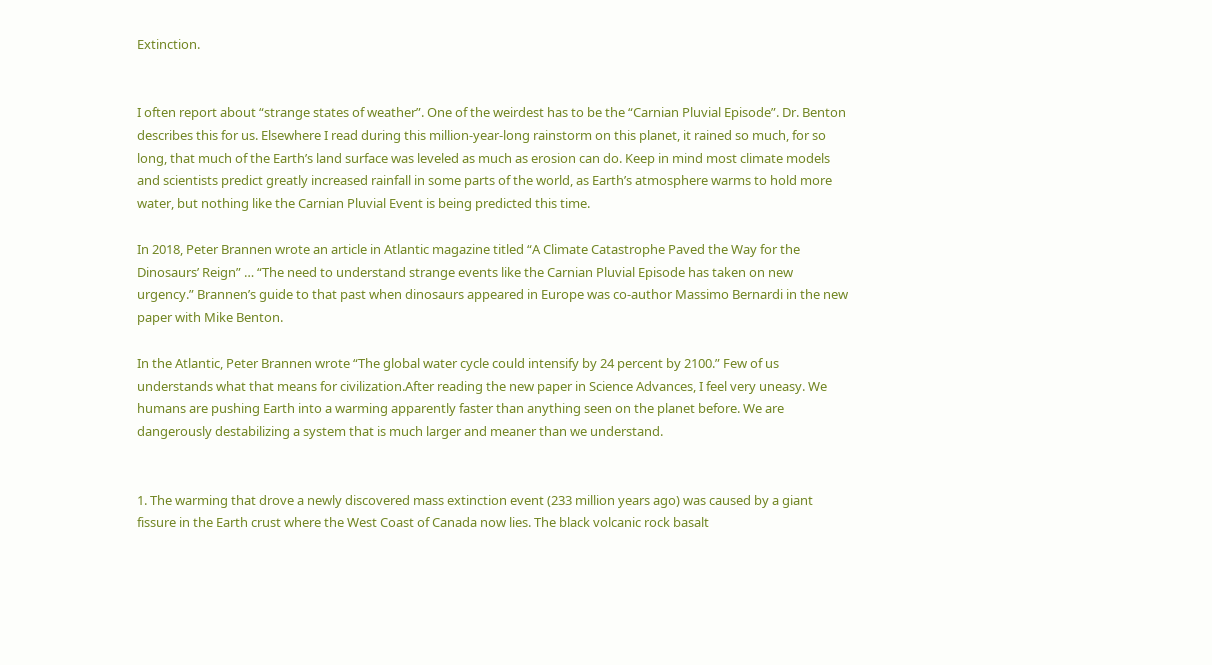Extinction.


I often report about “strange states of weather”. One of the weirdest has to be the “Carnian Pluvial Episode”. Dr. Benton describes this for us. Elsewhere I read during this million-year-long rainstorm on this planet, it rained so much, for so long, that much of the Earth’s land surface was leveled as much as erosion can do. Keep in mind most climate models and scientists predict greatly increased rainfall in some parts of the world, as Earth’s atmosphere warms to hold more water, but nothing like the Carnian Pluvial Event is being predicted this time.

In 2018, Peter Brannen wrote an article in Atlantic magazine titled “A Climate Catastrophe Paved the Way for the Dinosaurs’ Reign” … “The need to understand strange events like the Carnian Pluvial Episode has taken on new urgency.” Brannen’s guide to that past when dinosaurs appeared in Europe was co-author Massimo Bernardi in the new paper with Mike Benton.

In the Atlantic, Peter Brannen wrote “The global water cycle could intensify by 24 percent by 2100.” Few of us understands what that means for civilization.After reading the new paper in Science Advances, I feel very uneasy. We humans are pushing Earth into a warming apparently faster than anything seen on the planet before. We are dangerously destabilizing a system that is much larger and meaner than we understand.


1. The warming that drove a newly discovered mass extinction event (233 million years ago) was caused by a giant fissure in the Earth crust where the West Coast of Canada now lies. The black volcanic rock basalt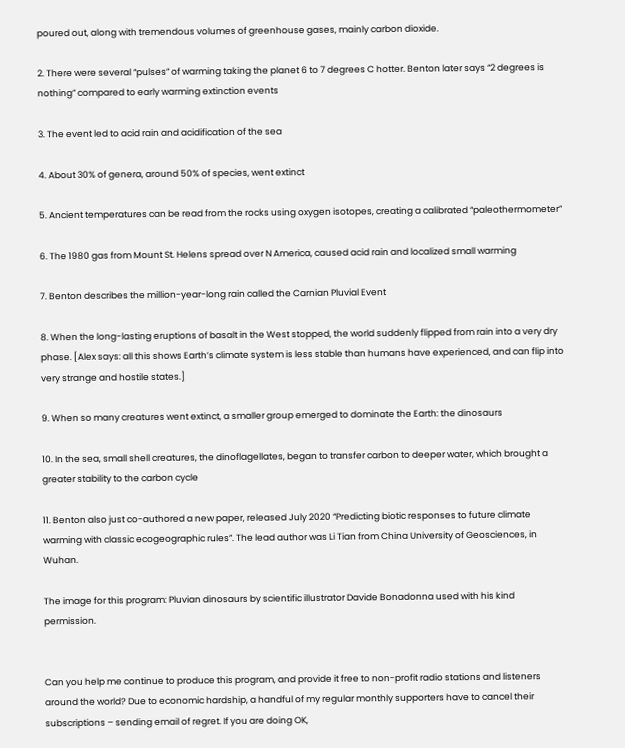poured out, along with tremendous volumes of greenhouse gases, mainly carbon dioxide.

2. There were several “pulses” of warming taking the planet 6 to 7 degrees C hotter. Benton later says “2 degrees is nothing” compared to early warming extinction events

3. The event led to acid rain and acidification of the sea

4. About 30% of genera, around 50% of species, went extinct

5. Ancient temperatures can be read from the rocks using oxygen isotopes, creating a calibrated “paleothermometer”

6. The 1980 gas from Mount St. Helens spread over N America, caused acid rain and localized small warming

7. Benton describes the million-year-long rain called the Carnian Pluvial Event

8. When the long-lasting eruptions of basalt in the West stopped, the world suddenly flipped from rain into a very dry phase. [Alex says: all this shows Earth’s climate system is less stable than humans have experienced, and can flip into very strange and hostile states.]

9. When so many creatures went extinct, a smaller group emerged to dominate the Earth: the dinosaurs

10. In the sea, small shell creatures, the dinoflagellates, began to transfer carbon to deeper water, which brought a greater stability to the carbon cycle

11. Benton also just co-authored a new paper, released July 2020 “Predicting biotic responses to future climate warming with classic ecogeographic rules”. The lead author was Li Tian from China University of Geosciences, in Wuhan.

The image for this program: Pluvian dinosaurs by scientific illustrator Davide Bonadonna used with his kind permission.


Can you help me continue to produce this program, and provide it free to non-profit radio stations and listeners around the world? Due to economic hardship, a handful of my regular monthly supporters have to cancel their subscriptions – sending email of regret. If you are doing OK,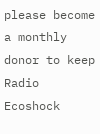please become a monthly donor to keep Radio Ecoshock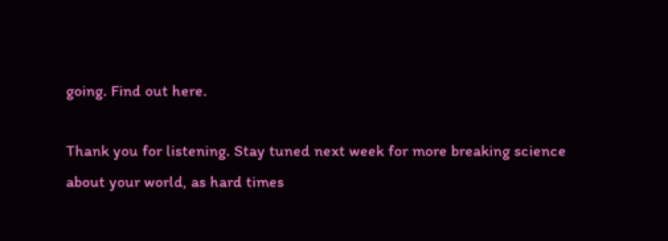going. Find out here.

Thank you for listening. Stay tuned next week for more breaking science about your world, as hard times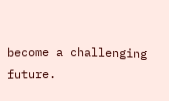become a challenging future.